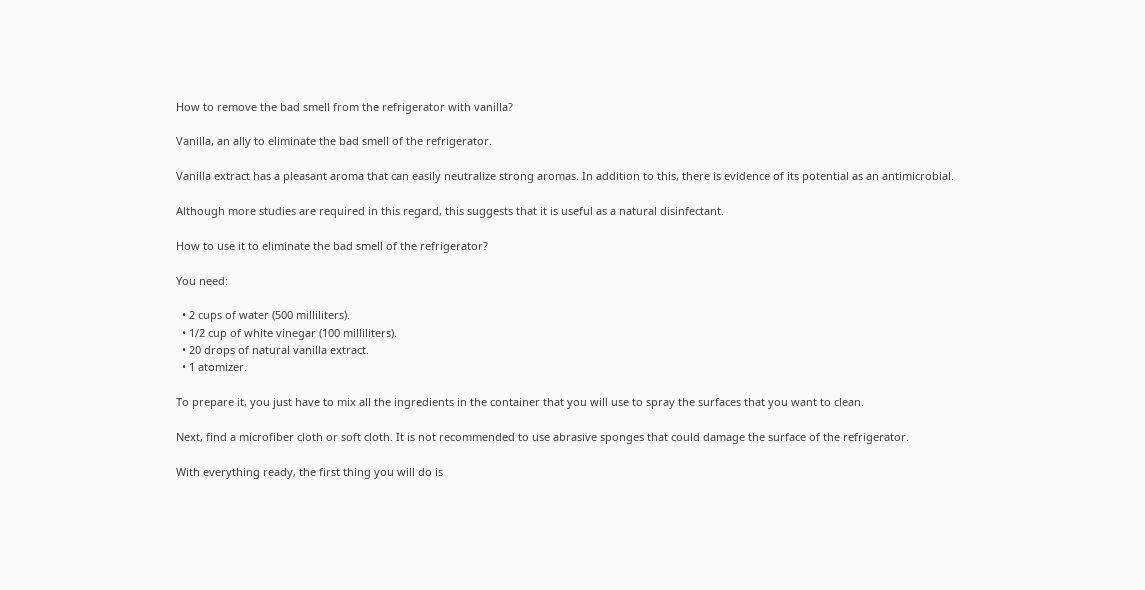How to remove the bad smell from the refrigerator with vanilla?

Vanilla, an ally to eliminate the bad smell of the refrigerator.

Vanilla extract has a pleasant aroma that can easily neutralize strong aromas. In addition to this, there is evidence of its potential as an antimicrobial.

Although more studies are required in this regard, this suggests that it is useful as a natural disinfectant.

How to use it to eliminate the bad smell of the refrigerator?

You need:

  • 2 cups of water (500 milliliters).
  • 1/2 cup of white vinegar (100 milliliters).
  • 20 drops of natural vanilla extract.
  • 1 atomizer.

To prepare it, you just have to mix all the ingredients in the container that you will use to spray the surfaces that you want to clean.

Next, find a microfiber cloth or soft cloth. It is not recommended to use abrasive sponges that could damage the surface of the refrigerator.

With everything ready, the first thing you will do is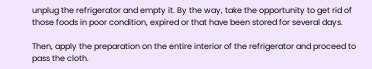unplug the refrigerator and empty it. By the way, take the opportunity to get rid of those foods in poor condition, expired or that have been stored for several days.

Then, apply the preparation on the entire interior of the refrigerator and proceed to pass the cloth.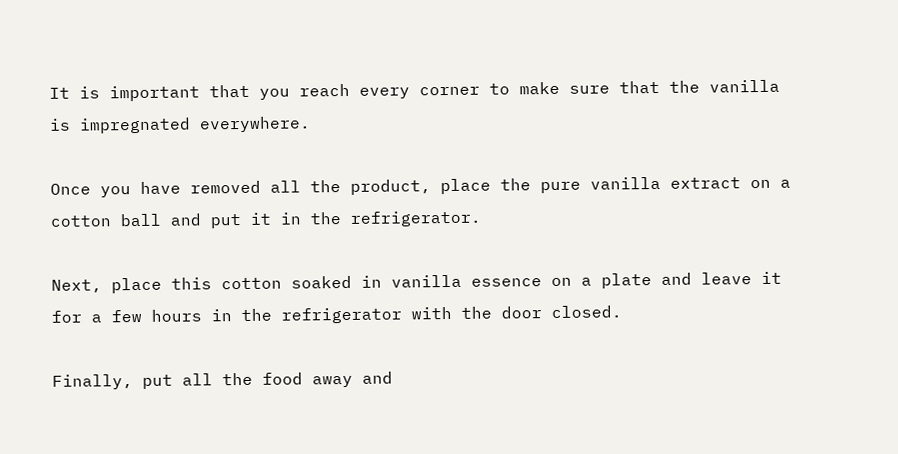It is important that you reach every corner to make sure that the vanilla is impregnated everywhere.

Once you have removed all the product, place the pure vanilla extract on a cotton ball and put it in the refrigerator.

Next, place this cotton soaked in vanilla essence on a plate and leave it for a few hours in the refrigerator with the door closed.

Finally, put all the food away and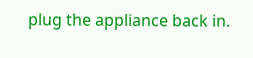plug the appliance back in.